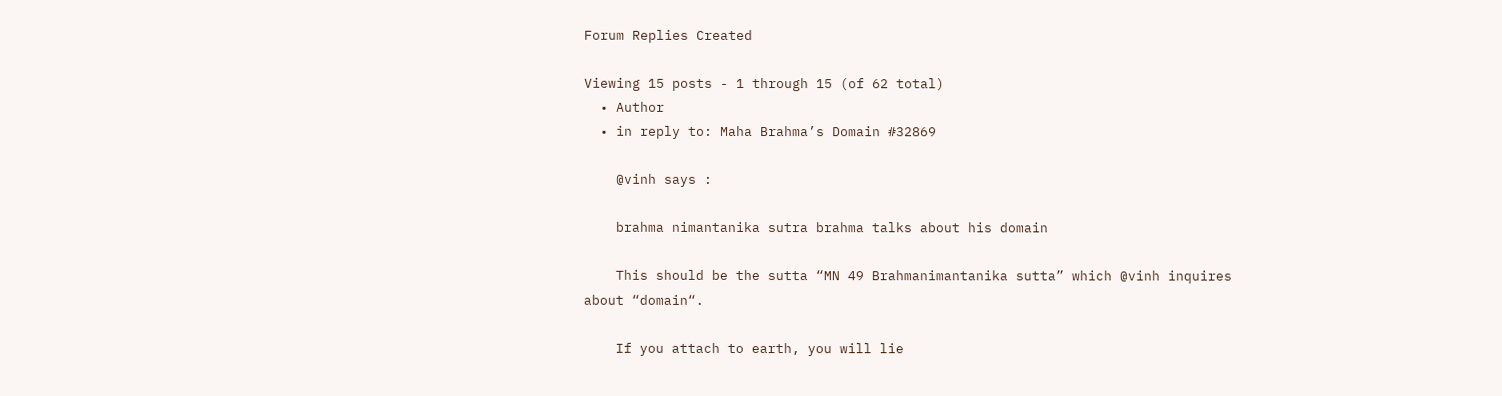Forum Replies Created

Viewing 15 posts - 1 through 15 (of 62 total)
  • Author
  • in reply to: Maha Brahma’s Domain #32869

    @vinh says :

    brahma nimantanika sutra brahma talks about his domain

    This should be the sutta “MN 49 Brahmanimantanika sutta” which @vinh inquires about “domain“.

    If you attach to earth, you will lie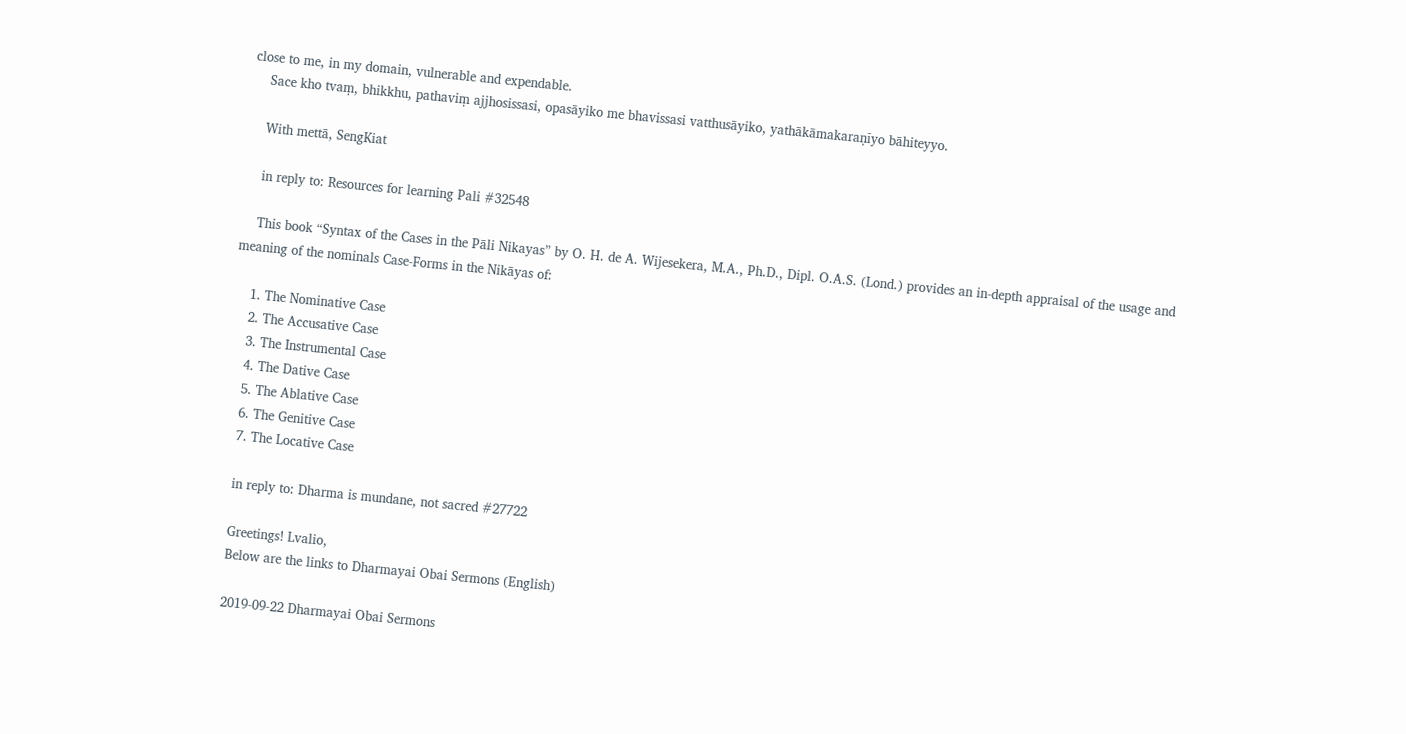close to me, in my domain, vulnerable and expendable.
    Sace kho tvaṃ, bhikkhu, pathaviṃ ajjhosissasi, opasāyiko me bhavissasi vatthusāyiko, yathākāmakaraṇīyo bāhiteyyo.

    With mettā, SengKiat

    in reply to: Resources for learning Pali #32548

    This book “Syntax of the Cases in the Pāli Nikayas” by O. H. de A. Wijesekera, M.A., Ph.D., Dipl. O.A.S. (Lond.) provides an in-depth appraisal of the usage and meaning of the nominals Case-Forms in the Nikāyas of:

    1. The Nominative Case
    2. The Accusative Case
    3. The Instrumental Case
    4. The Dative Case
    5. The Ablative Case
    6. The Genitive Case
    7. The Locative Case

    in reply to: Dharma is mundane, not sacred #27722

    Greetings! Lvalio,
    Below are the links to Dharmayai Obai Sermons (English)

    2019-09-22 Dharmayai Obai Sermons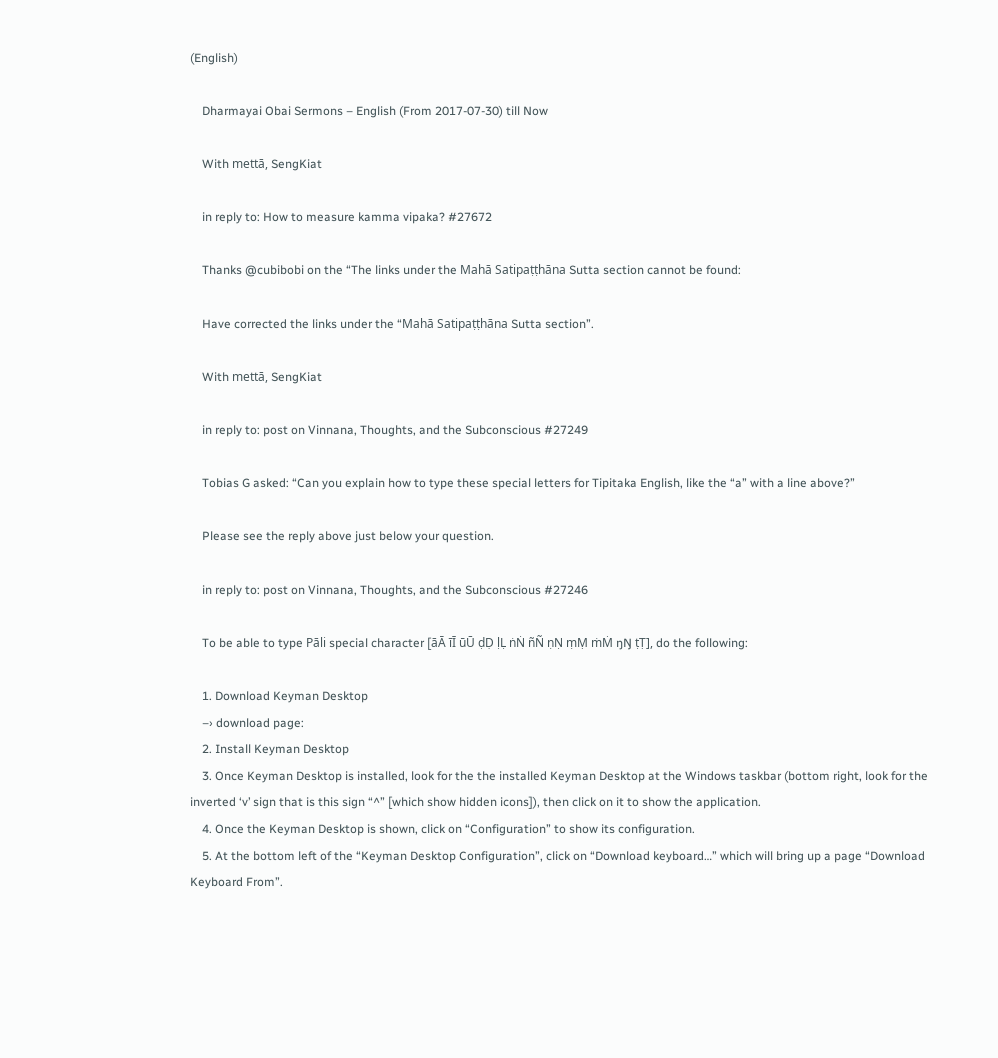(English)

    Dharmayai Obai Sermons – English (From 2017-07-30) till Now

    With mettā, SengKiat

    in reply to: How to measure kamma vipaka? #27672

    Thanks @cubibobi on the “The links under the Mahā Satipaṭṭhāna Sutta section cannot be found:

    Have corrected the links under the “Mahā Satipaṭṭhāna Sutta section”.

    With mettā, SengKiat

    in reply to: post on Vinnana, Thoughts, and the Subconscious #27249

    Tobias G asked: “Can you explain how to type these special letters for Tipitaka English, like the “a” with a line above?”

    Please see the reply above just below your question.

    in reply to: post on Vinnana, Thoughts, and the Subconscious #27246

    To be able to type Pāli special character [āĀ īĪ ūŪ ḍḌ ḷḶ ṅṄ ñÑ ṇṆ ṃṂ ṁṀ ŋŊ ṭṬ], do the following:

    1. Download Keyman Desktop
    –› download page:
    2. Install Keyman Desktop
    3. Once Keyman Desktop is installed, look for the the installed Keyman Desktop at the Windows taskbar (bottom right, look for the inverted ‘v’ sign that is this sign “^” [which show hidden icons]), then click on it to show the application.
    4. Once the Keyman Desktop is shown, click on “Configuration” to show its configuration.
    5. At the bottom left of the “Keyman Desktop Configuration”, click on “Download keyboard…” which will bring up a page “Download Keyboard From”.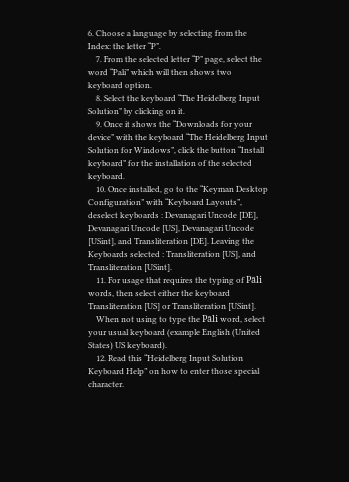6. Choose a language by selecting from the Index: the letter “P”.
    7. From the selected letter “P” page, select the word “Pali” which will then shows two keyboard option.
    8. Select the keyboard “The Heidelberg Input Solution” by clicking on it.
    9. Once it shows the “Downloads for your device” with the keyboard “The Heidelberg Input Solution for Windows”, click the button “Install keyboard” for the installation of the selected keyboard.
    10. Once installed, go to the “Keyman Desktop Configuration” with “Keyboard Layouts”, deselect keyboards : Devanagari Uncode [DE], Devanagari Uncode [US], Devanagari Uncode [USint], and Transliteration [DE]. Leaving the Keyboards selected : Transliteration [US], and Transliteration [USint].
    11. For usage that requires the typing of Pāli words, then select either the keyboard Transliteration [US] or Transliteration [USint].
    When not using to type the Pāli word, select your usual keyboard (example English (United States) US keyboard).
    12. Read this “Heidelberg Input Solution Keyboard Help” on how to enter those special character.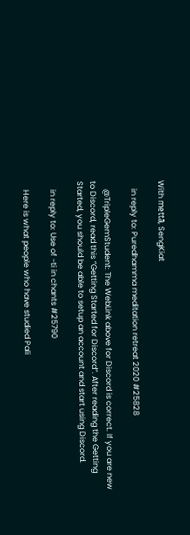With mettā, SengKiat

    in reply to: Puredhamma meditation retreat 2020 #25828

    @TripleGemStudent: The WebLink above for Discord is correct. If you are new to Discord, read this “Getting Started for Discord“. After reading the Getting Started, you should be able to setup an account and start using Discord.

    in reply to: Use of -ti in chants #25790

    Here is what people who have studied Pali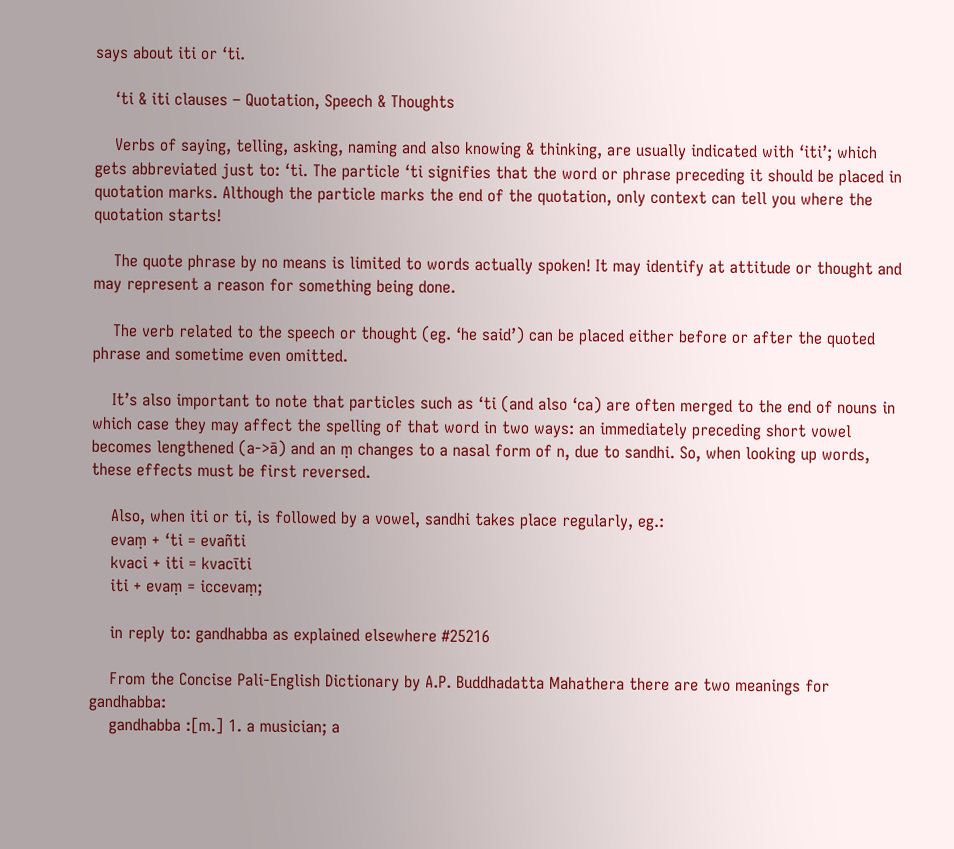says about iti or ‘ti.

    ‘ti & iti clauses – Quotation, Speech & Thoughts

    Verbs of saying, telling, asking, naming and also knowing & thinking, are usually indicated with ‘iti’; which gets abbreviated just to: ‘ti. The particle ‘ti signifies that the word or phrase preceding it should be placed in quotation marks. Although the particle marks the end of the quotation, only context can tell you where the quotation starts!

    The quote phrase by no means is limited to words actually spoken! It may identify at attitude or thought and may represent a reason for something being done.

    The verb related to the speech or thought (eg. ‘he said’) can be placed either before or after the quoted phrase and sometime even omitted.

    It’s also important to note that particles such as ‘ti (and also ‘ca) are often merged to the end of nouns in which case they may affect the spelling of that word in two ways: an immediately preceding short vowel becomes lengthened (a->ā) and an ṃ changes to a nasal form of n, due to sandhi. So, when looking up words, these effects must be first reversed.

    Also, when iti or ti, is followed by a vowel, sandhi takes place regularly, eg.:
    evaṃ + ‘ti = evañti
    kvaci + iti = kvacīti
    iti + evaṃ = iccevaṃ;

    in reply to: gandhabba as explained elsewhere #25216

    From the Concise Pali-English Dictionary by A.P. Buddhadatta Mahathera there are two meanings for gandhabba:
    gandhabba :[m.] 1. a musician; a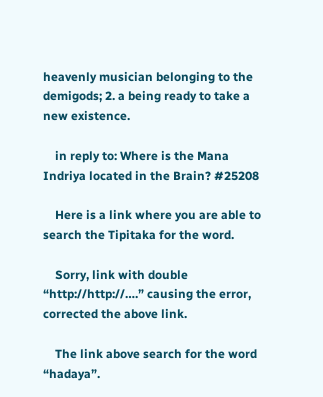heavenly musician belonging to the demigods; 2. a being ready to take a new existence.

    in reply to: Where is the Mana Indriya located in the Brain? #25208

    Here is a link where you are able to search the Tipitaka for the word.

    Sorry, link with double “http://http://….” causing the error, corrected the above link.

    The link above search for the word “hadaya”.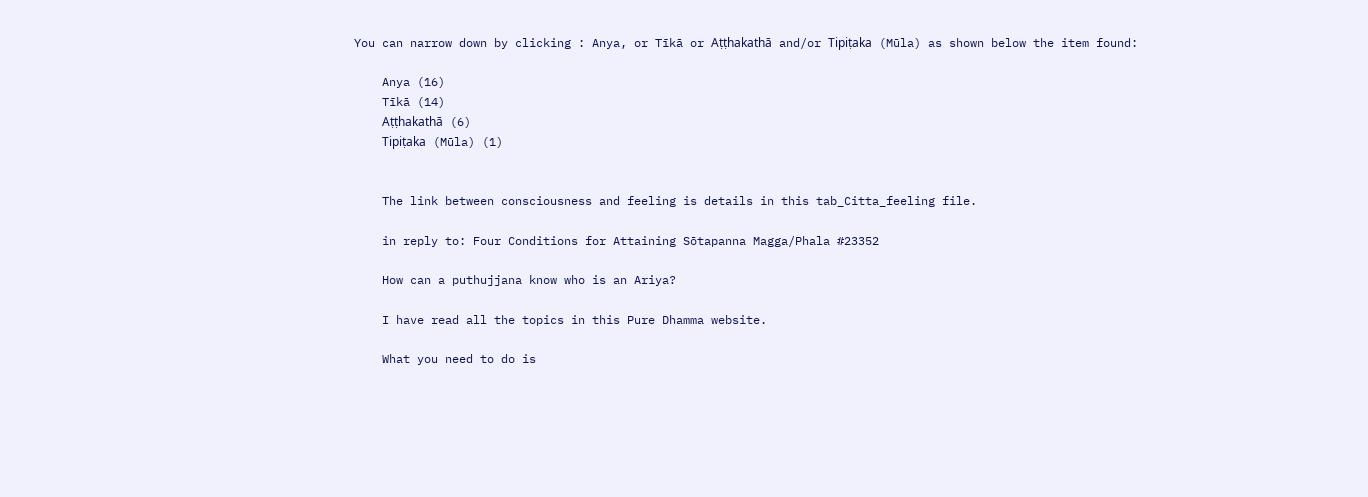You can narrow down by clicking : Anya, or Tīkā or Aṭṭhakathā and/or Tipiṭaka (Mūla) as shown below the item found:

    Anya (16)
    Tīkā (14)
    Aṭṭhakathā (6)
    Tipiṭaka (Mūla) (1)


    The link between consciousness and feeling is details in this tab_Citta_feeling file.

    in reply to: Four Conditions for Attaining Sōtapanna Magga/Phala #23352

    How can a puthujjana know who is an Ariya?

    I have read all the topics in this Pure Dhamma website.

    What you need to do is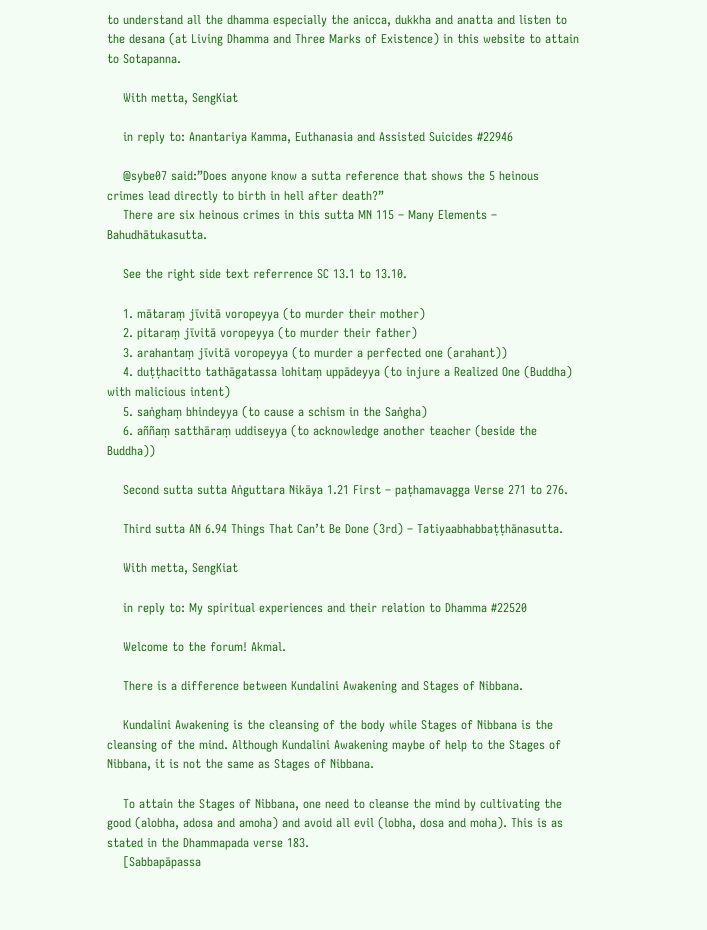to understand all the dhamma especially the anicca, dukkha and anatta and listen to the desana (at Living Dhamma and Three Marks of Existence) in this website to attain to Sotapanna.

    With metta, SengKiat

    in reply to: Anantariya Kamma, Euthanasia and Assisted Suicides #22946

    @sybe07 said:”Does anyone know a sutta reference that shows the 5 heinous crimes lead directly to birth in hell after death?”
    There are six heinous crimes in this sutta MN 115 – Many Elements – Bahudhātukasutta.

    See the right side text referrence SC 13.1 to 13.10.

    1. mātaraṃ jīvitā voropeyya (to murder their mother)
    2. pitaraṃ jīvitā voropeyya (to murder their father)
    3. arahantaṃ jīvitā voropeyya (to murder a perfected one (arahant))
    4. duṭṭhacitto tathāgatassa lohitaṃ uppādeyya (to injure a Realized One (Buddha) with malicious intent)
    5. saṅghaṃ bhindeyya (to cause a schism in the Saṅgha)
    6. aññaṃ satthāraṃ uddiseyya (to acknowledge another teacher (beside the Buddha))

    Second sutta sutta Aṅguttara Nikāya 1.21 First – paṭhamavagga Verse 271 to 276.

    Third sutta AN 6.94 Things That Can’t Be Done (3rd) – Tatiyaabhabbaṭṭhānasutta.

    With metta, SengKiat

    in reply to: My spiritual experiences and their relation to Dhamma #22520

    Welcome to the forum! Akmal.

    There is a difference between Kundalini Awakening and Stages of Nibbana.

    Kundalini Awakening is the cleansing of the body while Stages of Nibbana is the cleansing of the mind. Although Kundalini Awakening maybe of help to the Stages of Nibbana, it is not the same as Stages of Nibbana.

    To attain the Stages of Nibbana, one need to cleanse the mind by cultivating the good (alobha, adosa and amoha) and avoid all evil (lobha, dosa and moha). This is as stated in the Dhammapada verse 183.
    [Sabbapāpassa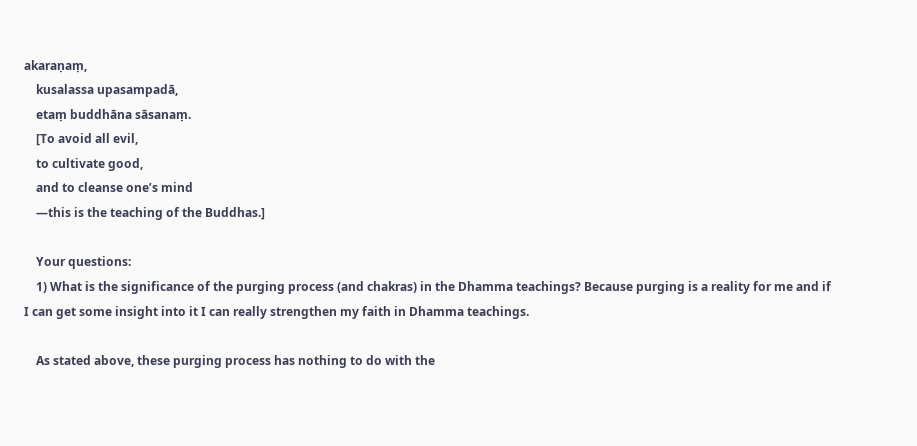akaraṇaṃ,
    kusalassa upasampadā,
    etaṃ buddhāna sāsanaṃ.
    [To avoid all evil,
    to cultivate good,
    and to cleanse one’s mind
    —this is the teaching of the Buddhas.]

    Your questions:
    1) What is the significance of the purging process (and chakras) in the Dhamma teachings? Because purging is a reality for me and if I can get some insight into it I can really strengthen my faith in Dhamma teachings.

    As stated above, these purging process has nothing to do with the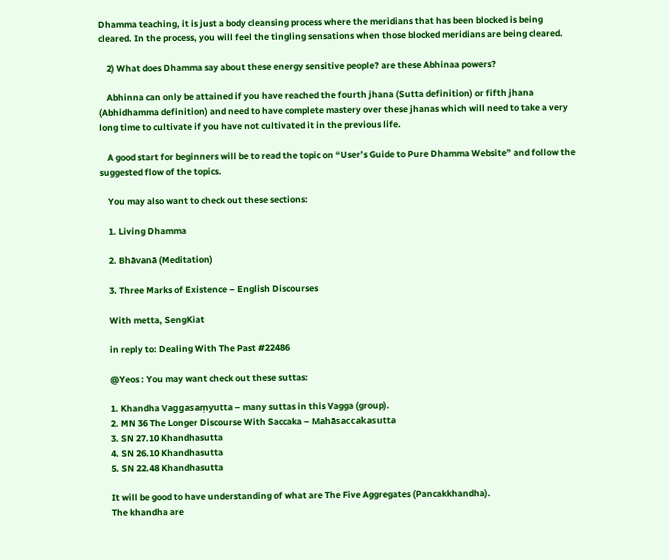Dhamma teaching, it is just a body cleansing process where the meridians that has been blocked is being cleared. In the process, you will feel the tingling sensations when those blocked meridians are being cleared.

    2) What does Dhamma say about these energy sensitive people? are these Abhinaa powers?

    Abhinna can only be attained if you have reached the fourth jhana (Sutta definition) or fifth jhana (Abhidhamma definition) and need to have complete mastery over these jhanas which will need to take a very long time to cultivate if you have not cultivated it in the previous life.

    A good start for beginners will be to read the topic on “User’s Guide to Pure Dhamma Website” and follow the suggested flow of the topics.

    You may also want to check out these sections:

    1. Living Dhamma

    2. Bhāvanā (Meditation)

    3. Three Marks of Existence – English Discourses

    With metta, SengKiat

    in reply to: Dealing With The Past #22486

    @Yeos : You may want check out these suttas:

    1. Khandha Vaggasaṃyutta – many suttas in this Vagga (group).
    2. MN 36 The Longer Discourse With Saccaka – Mahāsaccakasutta
    3. SN 27.10 Khandhasutta
    4. SN 26.10 Khandhasutta
    5. SN 22.48 Khandhasutta

    It will be good to have understanding of what are The Five Aggregates (Pancakkhandha).
    The khandha are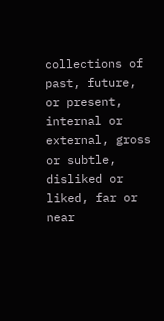collections of past, future, or present, internal or external, gross or subtle, disliked or liked, far or near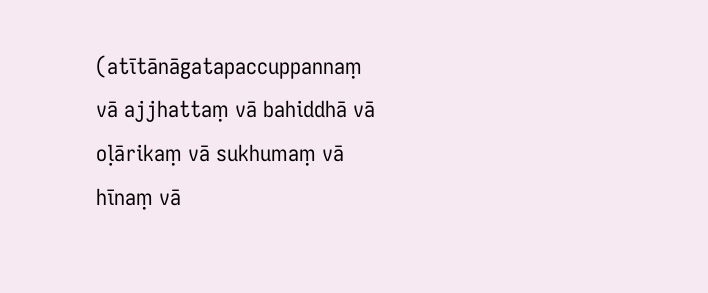(atītānāgatapaccuppannaṃ vā ajjhattaṃ vā bahiddhā vā oḷārikaṃ vā sukhumaṃ vā hīnaṃ vā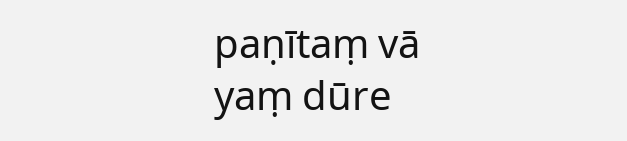paṇītaṃ vā yaṃ dūre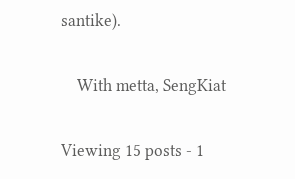santike).

    With metta, SengKiat

Viewing 15 posts - 1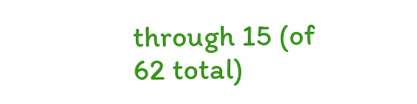through 15 (of 62 total)